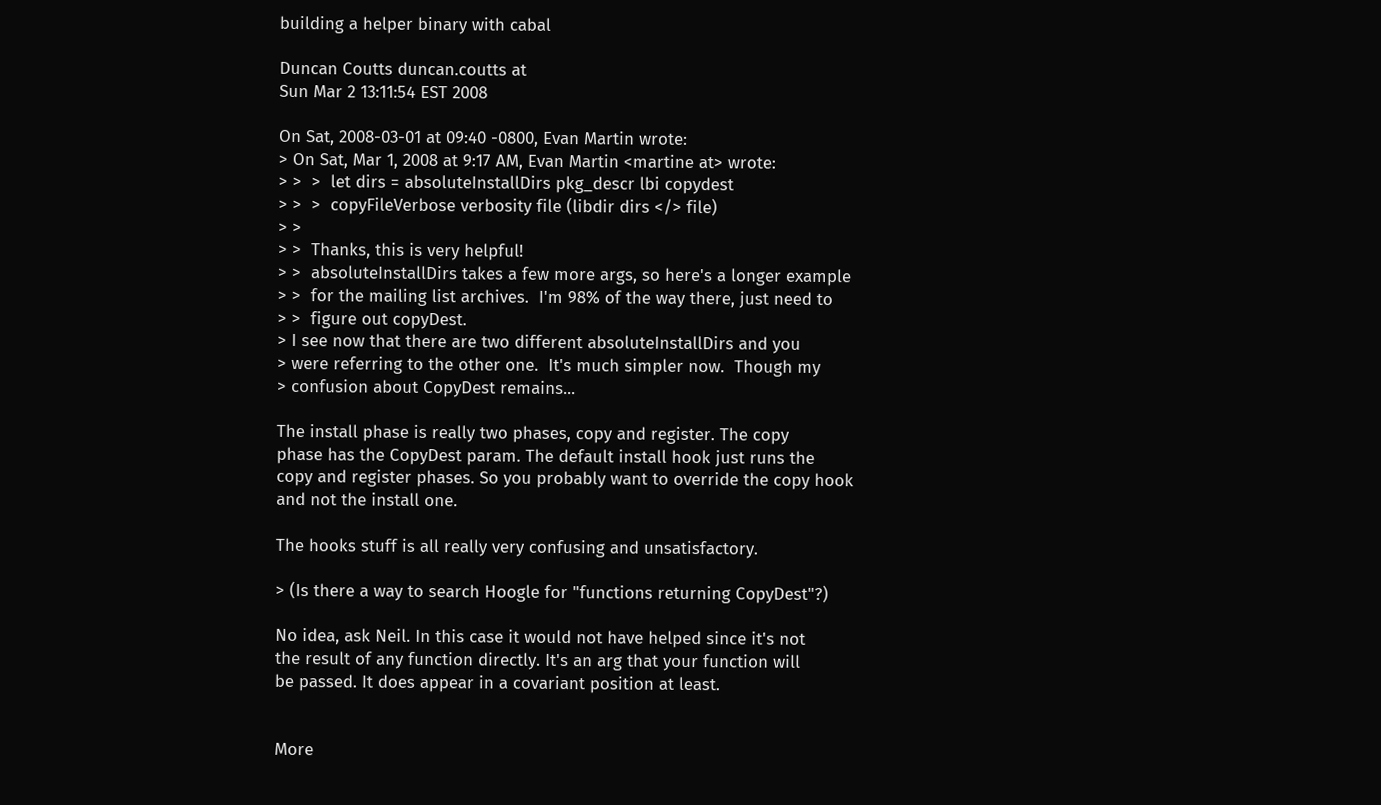building a helper binary with cabal

Duncan Coutts duncan.coutts at
Sun Mar 2 13:11:54 EST 2008

On Sat, 2008-03-01 at 09:40 -0800, Evan Martin wrote:
> On Sat, Mar 1, 2008 at 9:17 AM, Evan Martin <martine at> wrote:
> >  >  let dirs = absoluteInstallDirs pkg_descr lbi copydest
> >  >  copyFileVerbose verbosity file (libdir dirs </> file)
> >
> >  Thanks, this is very helpful!
> >  absoluteInstallDirs takes a few more args, so here's a longer example
> >  for the mailing list archives.  I'm 98% of the way there, just need to
> >  figure out copyDest.
> I see now that there are two different absoluteInstallDirs and you
> were referring to the other one.  It's much simpler now.  Though my
> confusion about CopyDest remains...

The install phase is really two phases, copy and register. The copy
phase has the CopyDest param. The default install hook just runs the
copy and register phases. So you probably want to override the copy hook
and not the install one.

The hooks stuff is all really very confusing and unsatisfactory.

> (Is there a way to search Hoogle for "functions returning CopyDest"?)

No idea, ask Neil. In this case it would not have helped since it's not
the result of any function directly. It's an arg that your function will
be passed. It does appear in a covariant position at least.


More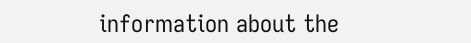information about the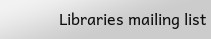Libraries mailing list